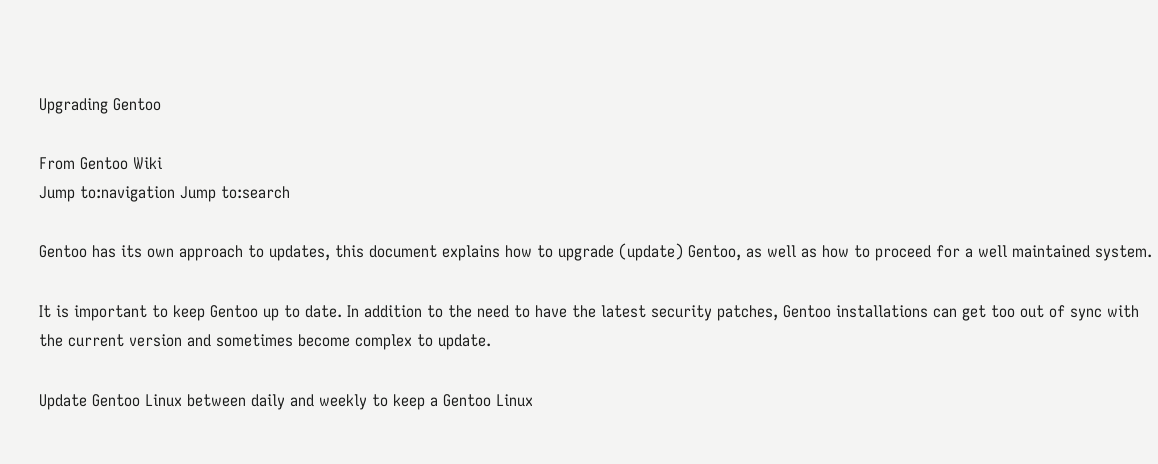Upgrading Gentoo

From Gentoo Wiki
Jump to:navigation Jump to:search

Gentoo has its own approach to updates, this document explains how to upgrade (update) Gentoo, as well as how to proceed for a well maintained system.

It is important to keep Gentoo up to date. In addition to the need to have the latest security patches, Gentoo installations can get too out of sync with the current version and sometimes become complex to update.

Update Gentoo Linux between daily and weekly to keep a Gentoo Linux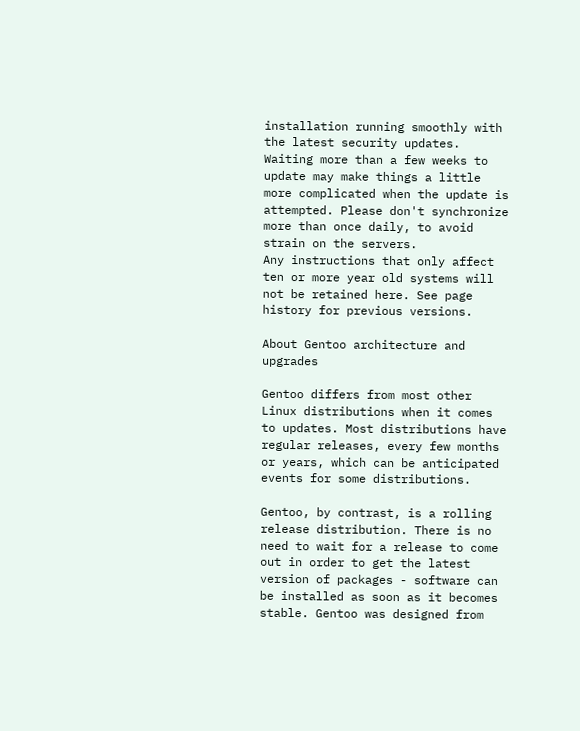installation running smoothly with the latest security updates. Waiting more than a few weeks to update may make things a little more complicated when the update is attempted. Please don't synchronize more than once daily, to avoid strain on the servers.
Any instructions that only affect ten or more year old systems will not be retained here. See page history for previous versions.

About Gentoo architecture and upgrades

Gentoo differs from most other Linux distributions when it comes to updates. Most distributions have regular releases, every few months or years, which can be anticipated events for some distributions.

Gentoo, by contrast, is a rolling release distribution. There is no need to wait for a release to come out in order to get the latest version of packages - software can be installed as soon as it becomes stable. Gentoo was designed from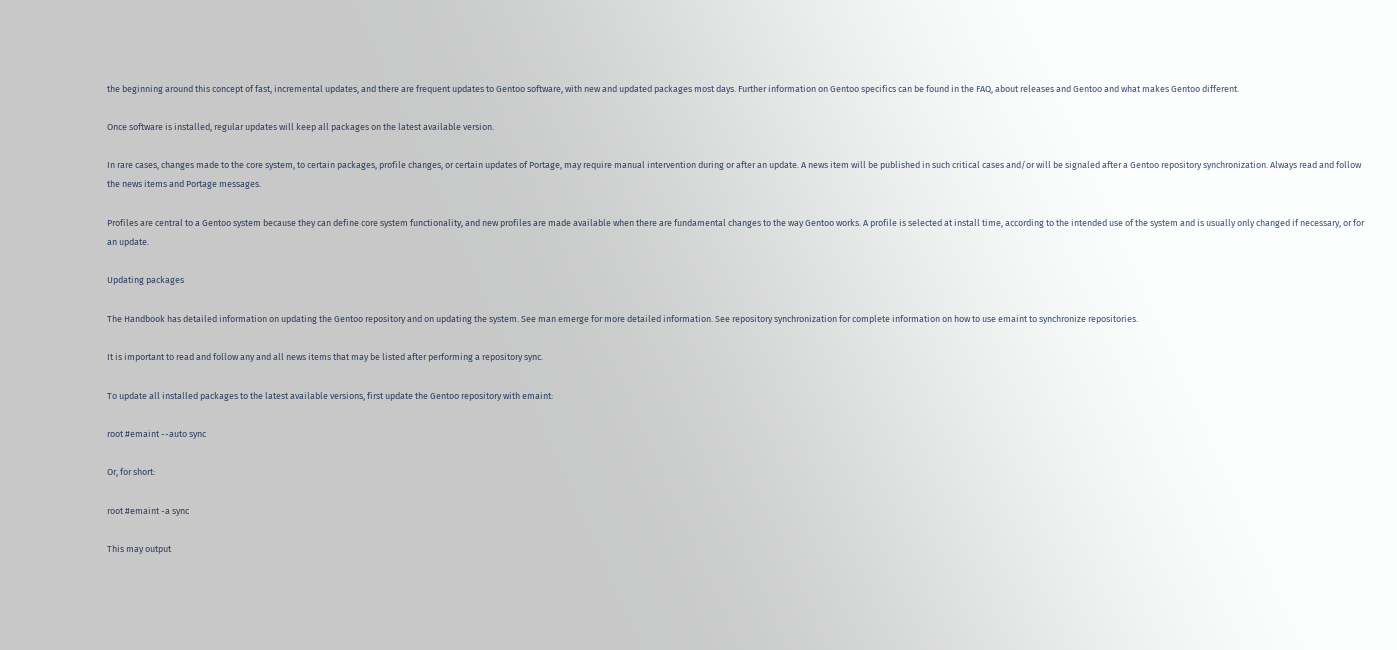the beginning around this concept of fast, incremental updates, and there are frequent updates to Gentoo software, with new and updated packages most days. Further information on Gentoo specifics can be found in the FAQ, about releases and Gentoo and what makes Gentoo different.

Once software is installed, regular updates will keep all packages on the latest available version.

In rare cases, changes made to the core system, to certain packages, profile changes, or certain updates of Portage, may require manual intervention during or after an update. A news item will be published in such critical cases and/or will be signaled after a Gentoo repository synchronization. Always read and follow the news items and Portage messages.

Profiles are central to a Gentoo system because they can define core system functionality, and new profiles are made available when there are fundamental changes to the way Gentoo works. A profile is selected at install time, according to the intended use of the system and is usually only changed if necessary, or for an update.

Updating packages

The Handbook has detailed information on updating the Gentoo repository and on updating the system. See man emerge for more detailed information. See repository synchronization for complete information on how to use emaint to synchronize repositories.

It is important to read and follow any and all news items that may be listed after performing a repository sync.

To update all installed packages to the latest available versions, first update the Gentoo repository with emaint:

root #emaint --auto sync

Or, for short:

root #emaint -a sync

This may output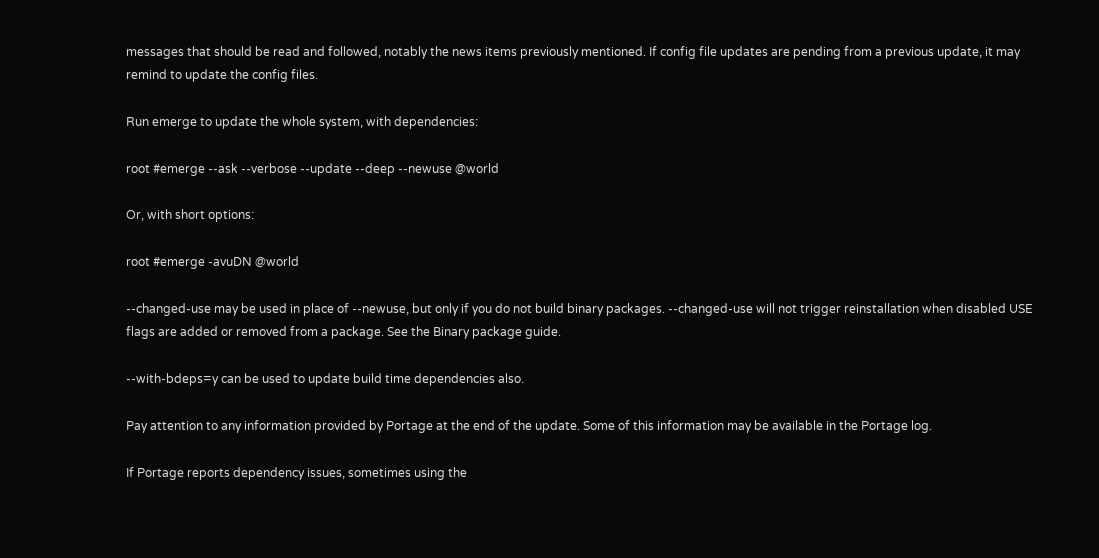messages that should be read and followed, notably the news items previously mentioned. If config file updates are pending from a previous update, it may remind to update the config files.

Run emerge to update the whole system, with dependencies:

root #emerge --ask --verbose --update --deep --newuse @world

Or, with short options:

root #emerge -avuDN @world

--changed-use may be used in place of --newuse, but only if you do not build binary packages. --changed-use will not trigger reinstallation when disabled USE flags are added or removed from a package. See the Binary package guide.

--with-bdeps=y can be used to update build time dependencies also.

Pay attention to any information provided by Portage at the end of the update. Some of this information may be available in the Portage log.

If Portage reports dependency issues, sometimes using the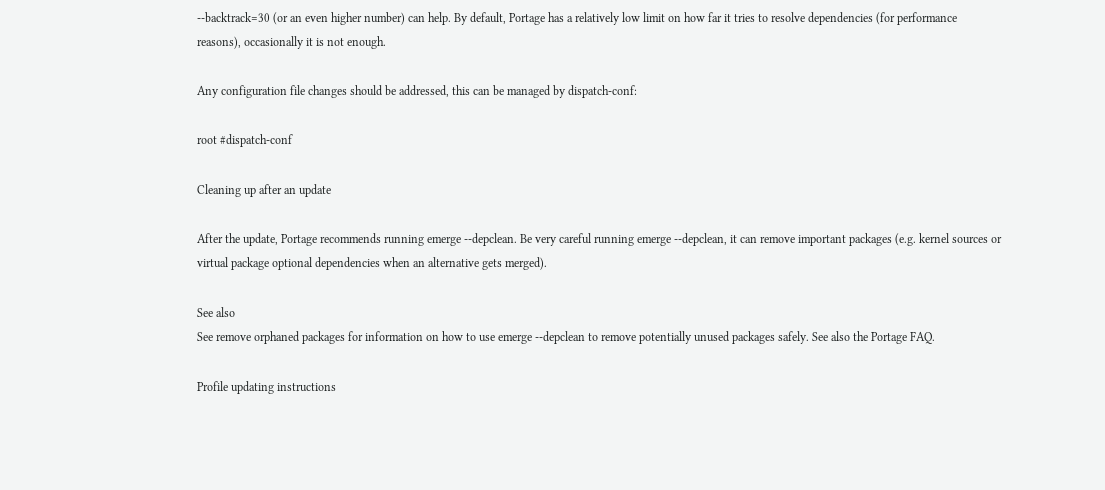--backtrack=30 (or an even higher number) can help. By default, Portage has a relatively low limit on how far it tries to resolve dependencies (for performance reasons), occasionally it is not enough.

Any configuration file changes should be addressed, this can be managed by dispatch-conf:

root #dispatch-conf

Cleaning up after an update

After the update, Portage recommends running emerge --depclean. Be very careful running emerge --depclean, it can remove important packages (e.g. kernel sources or virtual package optional dependencies when an alternative gets merged).

See also
See remove orphaned packages for information on how to use emerge --depclean to remove potentially unused packages safely. See also the Portage FAQ.

Profile updating instructions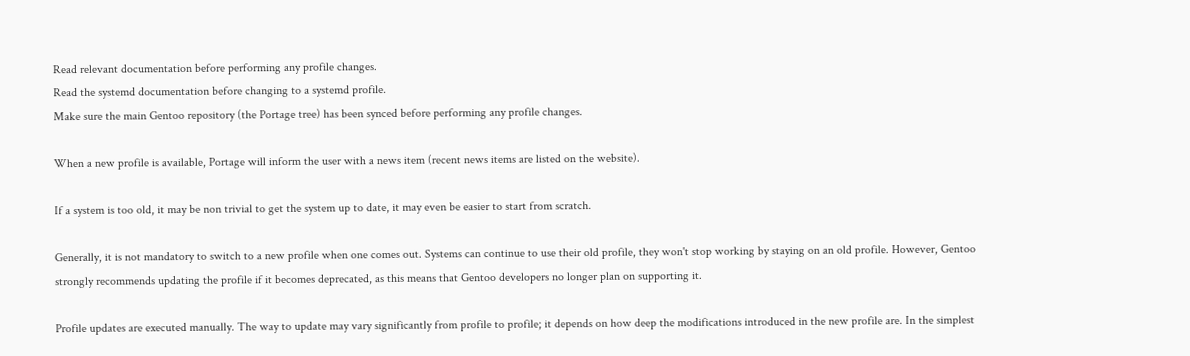Read relevant documentation before performing any profile changes.
Read the systemd documentation before changing to a systemd profile.
Make sure the main Gentoo repository (the Portage tree) has been synced before performing any profile changes.

When a new profile is available, Portage will inform the user with a news item (recent news items are listed on the website).

If a system is too old, it may be non trivial to get the system up to date, it may even be easier to start from scratch.

Generally, it is not mandatory to switch to a new profile when one comes out. Systems can continue to use their old profile, they won't stop working by staying on an old profile. However, Gentoo strongly recommends updating the profile if it becomes deprecated, as this means that Gentoo developers no longer plan on supporting it.

Profile updates are executed manually. The way to update may vary significantly from profile to profile; it depends on how deep the modifications introduced in the new profile are. In the simplest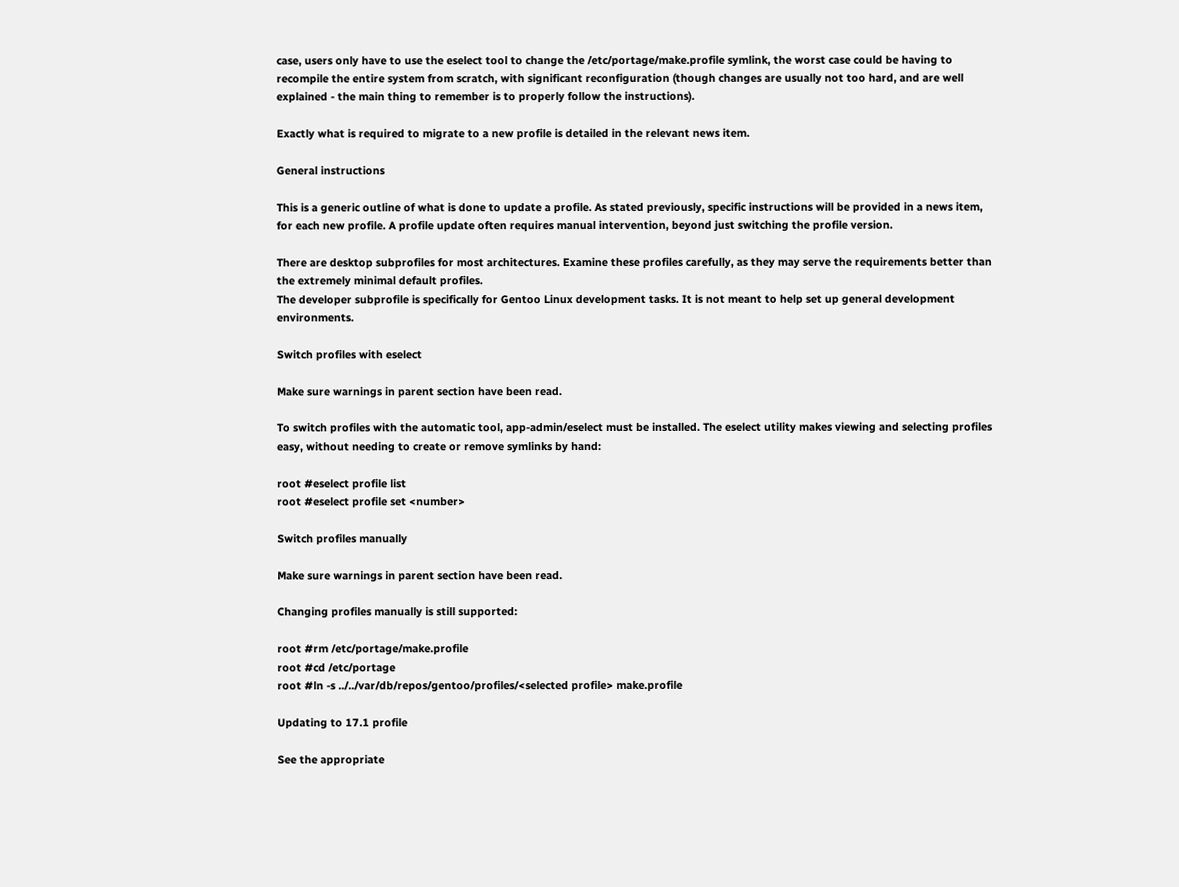case, users only have to use the eselect tool to change the /etc/portage/make.profile symlink, the worst case could be having to recompile the entire system from scratch, with significant reconfiguration (though changes are usually not too hard, and are well explained - the main thing to remember is to properly follow the instructions).

Exactly what is required to migrate to a new profile is detailed in the relevant news item.

General instructions

This is a generic outline of what is done to update a profile. As stated previously, specific instructions will be provided in a news item, for each new profile. A profile update often requires manual intervention, beyond just switching the profile version.

There are desktop subprofiles for most architectures. Examine these profiles carefully, as they may serve the requirements better than the extremely minimal default profiles.
The developer subprofile is specifically for Gentoo Linux development tasks. It is not meant to help set up general development environments.

Switch profiles with eselect

Make sure warnings in parent section have been read.

To switch profiles with the automatic tool, app-admin/eselect must be installed. The eselect utility makes viewing and selecting profiles easy, without needing to create or remove symlinks by hand:

root #eselect profile list
root #eselect profile set <number>

Switch profiles manually

Make sure warnings in parent section have been read.

Changing profiles manually is still supported:

root #rm /etc/portage/make.profile
root #cd /etc/portage
root #ln -s ../../var/db/repos/gentoo/profiles/<selected profile> make.profile

Updating to 17.1 profile

See the appropriate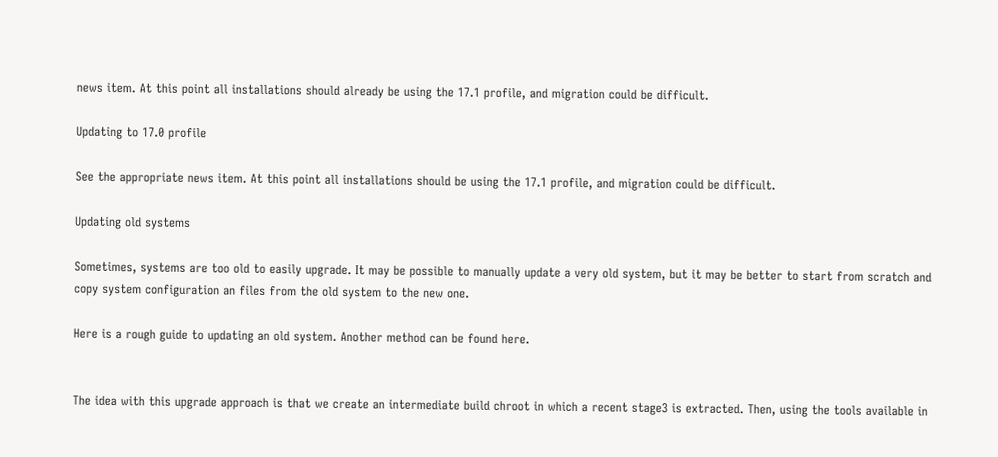news item. At this point all installations should already be using the 17.1 profile, and migration could be difficult.

Updating to 17.0 profile

See the appropriate news item. At this point all installations should be using the 17.1 profile, and migration could be difficult.

Updating old systems

Sometimes, systems are too old to easily upgrade. It may be possible to manually update a very old system, but it may be better to start from scratch and copy system configuration an files from the old system to the new one.

Here is a rough guide to updating an old system. Another method can be found here.


The idea with this upgrade approach is that we create an intermediate build chroot in which a recent stage3 is extracted. Then, using the tools available in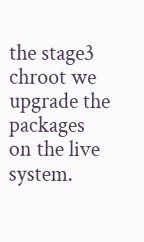the stage3 chroot we upgrade the packages on the live system.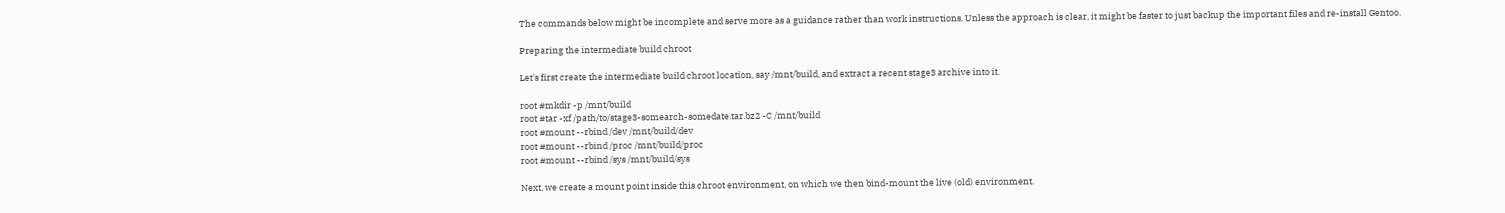The commands below might be incomplete and serve more as a guidance rather than work instructions. Unless the approach is clear, it might be faster to just backup the important files and re-install Gentoo.

Preparing the intermediate build chroot

Let's first create the intermediate build chroot location, say /mnt/build, and extract a recent stage3 archive into it.

root #mkdir -p /mnt/build
root #tar -xf /path/to/stage3-somearch-somedate.tar.bz2 -C /mnt/build
root #mount --rbind /dev /mnt/build/dev
root #mount --rbind /proc /mnt/build/proc
root #mount --rbind /sys /mnt/build/sys

Next, we create a mount point inside this chroot environment, on which we then bind-mount the live (old) environment.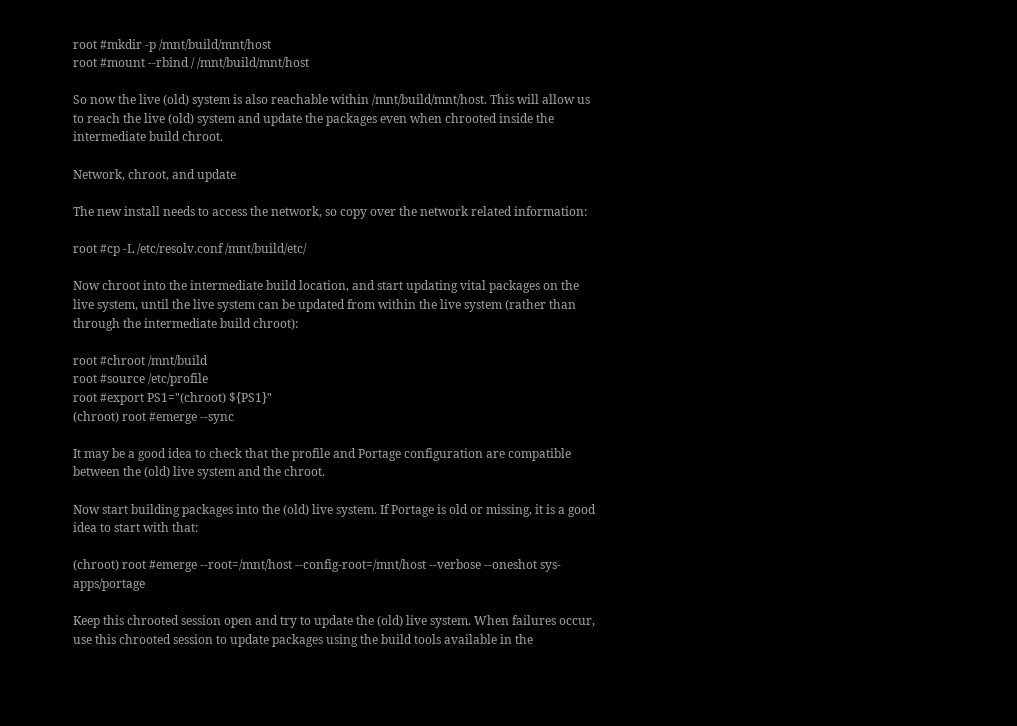root #mkdir -p /mnt/build/mnt/host
root #mount --rbind / /mnt/build/mnt/host

So now the live (old) system is also reachable within /mnt/build/mnt/host. This will allow us to reach the live (old) system and update the packages even when chrooted inside the intermediate build chroot.

Network, chroot, and update

The new install needs to access the network, so copy over the network related information:

root #cp -L /etc/resolv.conf /mnt/build/etc/

Now chroot into the intermediate build location, and start updating vital packages on the live system, until the live system can be updated from within the live system (rather than through the intermediate build chroot):

root #chroot /mnt/build
root #source /etc/profile
root #export PS1="(chroot) ${PS1}"
(chroot) root #emerge --sync

It may be a good idea to check that the profile and Portage configuration are compatible between the (old) live system and the chroot.

Now start building packages into the (old) live system. If Portage is old or missing, it is a good idea to start with that:

(chroot) root #emerge --root=/mnt/host --config-root=/mnt/host --verbose --oneshot sys-apps/portage

Keep this chrooted session open and try to update the (old) live system. When failures occur, use this chrooted session to update packages using the build tools available in the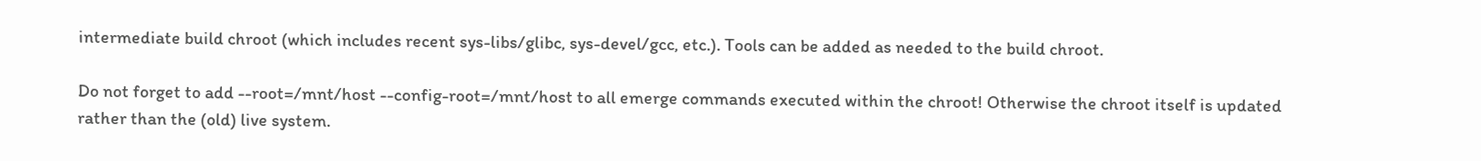intermediate build chroot (which includes recent sys-libs/glibc, sys-devel/gcc, etc.). Tools can be added as needed to the build chroot.

Do not forget to add --root=/mnt/host --config-root=/mnt/host to all emerge commands executed within the chroot! Otherwise the chroot itself is updated rather than the (old) live system.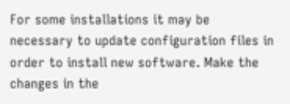For some installations it may be necessary to update configuration files in order to install new software. Make the changes in the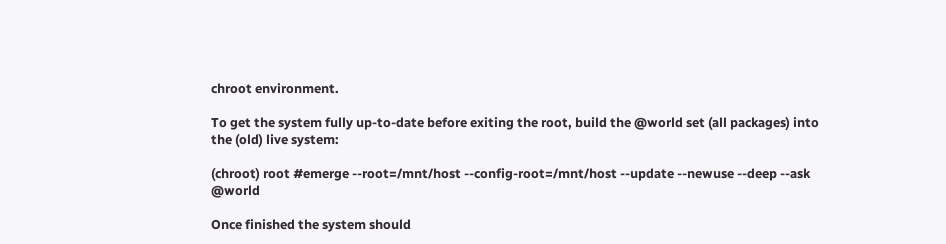chroot environment.

To get the system fully up-to-date before exiting the root, build the @world set (all packages) into the (old) live system:

(chroot) root #emerge --root=/mnt/host --config-root=/mnt/host --update --newuse --deep --ask @world

Once finished the system should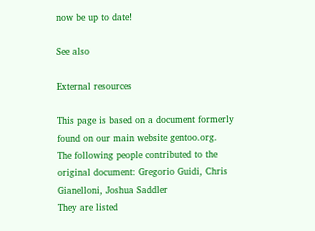now be up to date!

See also

External resources

This page is based on a document formerly found on our main website gentoo.org.
The following people contributed to the original document: Gregorio Guidi, Chris Gianelloni, Joshua Saddler
They are listed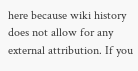here because wiki history does not allow for any external attribution. If you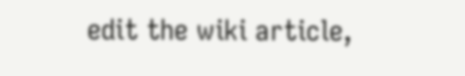edit the wiki article,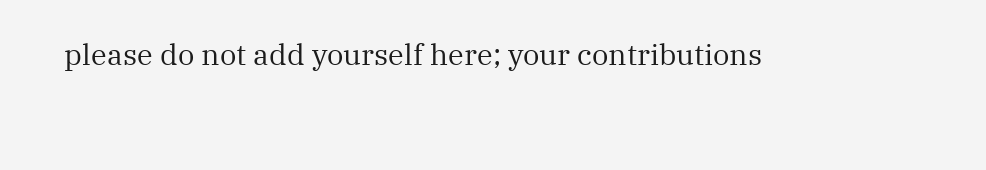please do not add yourself here; your contributions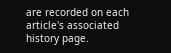are recorded on each article's associated history page.